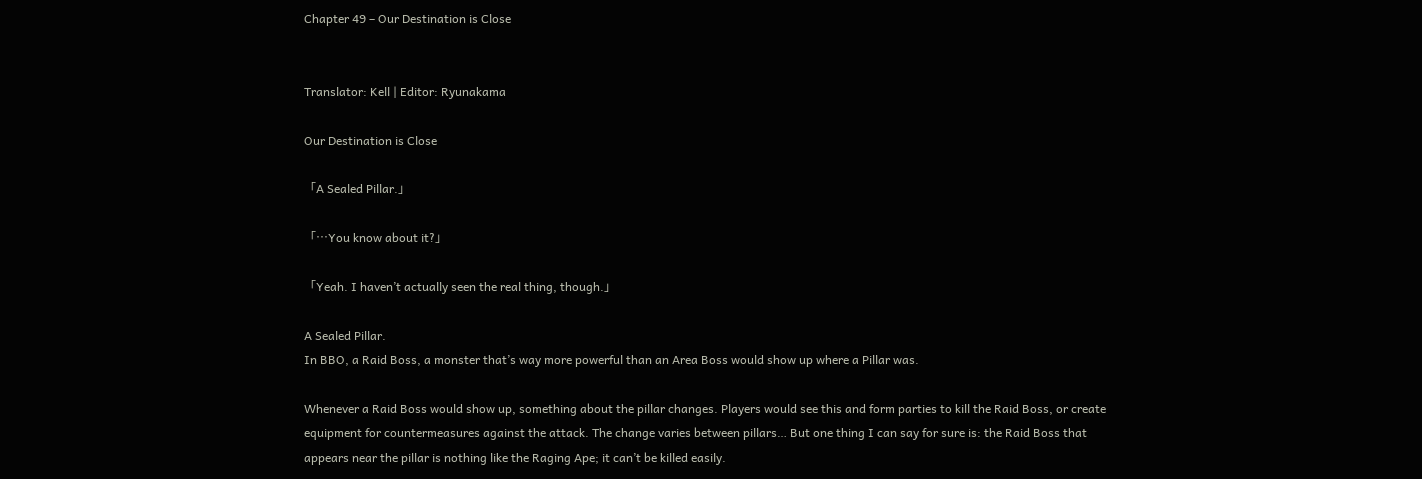Chapter 49 – Our Destination is Close


Translator: Kell | Editor: Ryunakama

Our Destination is Close

「A Sealed Pillar.」

「…You know about it?」

「Yeah. I haven’t actually seen the real thing, though.」

A Sealed Pillar.
In BBO, a Raid Boss, a monster that’s way more powerful than an Area Boss would show up where a Pillar was.

Whenever a Raid Boss would show up, something about the pillar changes. Players would see this and form parties to kill the Raid Boss, or create equipment for countermeasures against the attack. The change varies between pillars… But one thing I can say for sure is: the Raid Boss that appears near the pillar is nothing like the Raging Ape; it can’t be killed easily.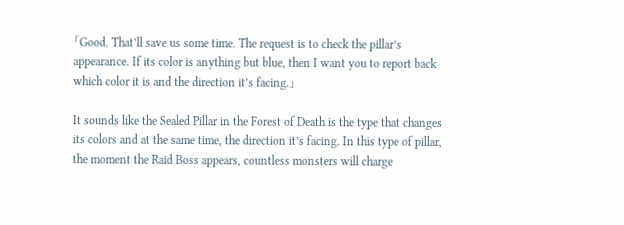「Good. That’ll save us some time. The request is to check the pillar’s appearance. If its color is anything but blue, then I want you to report back which color it is and the direction it’s facing.」

It sounds like the Sealed Pillar in the Forest of Death is the type that changes its colors and at the same time, the direction it’s facing. In this type of pillar, the moment the Raid Boss appears, countless monsters will charge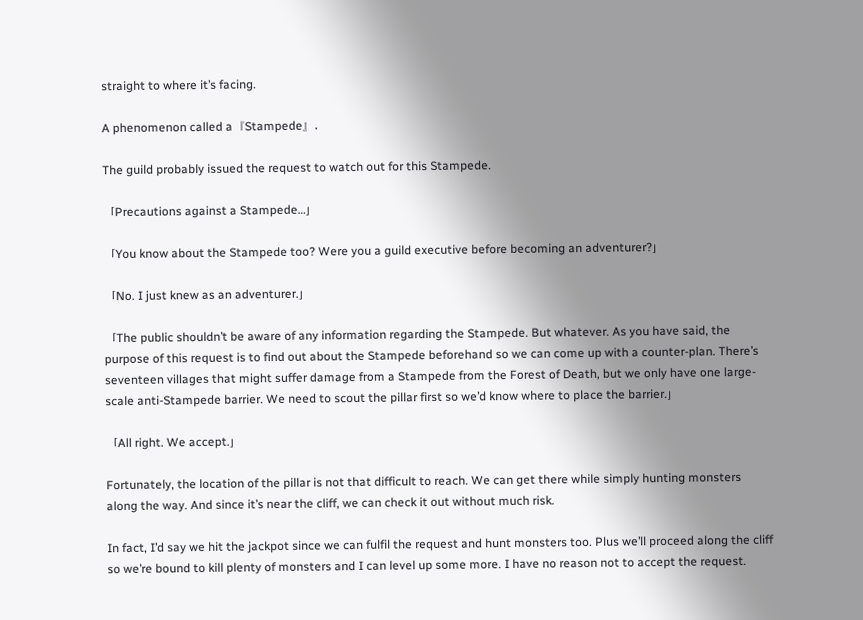straight to where it’s facing.

A phenomenon called a『Stampede』.

The guild probably issued the request to watch out for this Stampede.

「Precautions against a Stampede…」

「You know about the Stampede too? Were you a guild executive before becoming an adventurer?」

「No. I just knew as an adventurer.」

「The public shouldn’t be aware of any information regarding the Stampede. But whatever. As you have said, the purpose of this request is to find out about the Stampede beforehand so we can come up with a counter-plan. There’s seventeen villages that might suffer damage from a Stampede from the Forest of Death, but we only have one large-scale anti-Stampede barrier. We need to scout the pillar first so we’d know where to place the barrier.」

「All right. We accept.」

Fortunately, the location of the pillar is not that difficult to reach. We can get there while simply hunting monsters along the way. And since it’s near the cliff, we can check it out without much risk.

In fact, I’d say we hit the jackpot since we can fulfil the request and hunt monsters too. Plus we’ll proceed along the cliff so we’re bound to kill plenty of monsters and I can level up some more. I have no reason not to accept the request.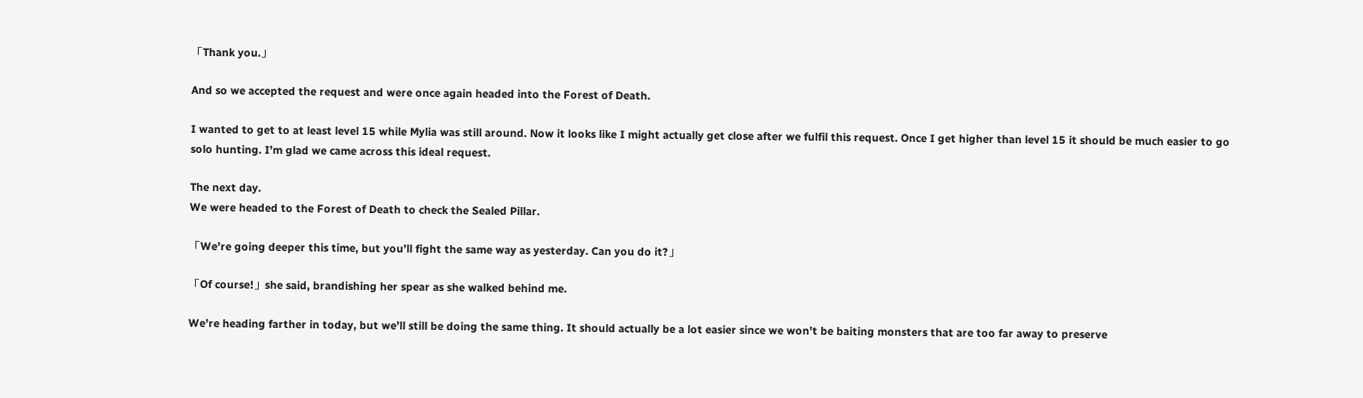「Thank you.」

And so we accepted the request and were once again headed into the Forest of Death.

I wanted to get to at least level 15 while Mylia was still around. Now it looks like I might actually get close after we fulfil this request. Once I get higher than level 15 it should be much easier to go solo hunting. I’m glad we came across this ideal request.

The next day.
We were headed to the Forest of Death to check the Sealed Pillar.

「We’re going deeper this time, but you’ll fight the same way as yesterday. Can you do it?」

「Of course!」she said, brandishing her spear as she walked behind me.

We’re heading farther in today, but we’ll still be doing the same thing. It should actually be a lot easier since we won’t be baiting monsters that are too far away to preserve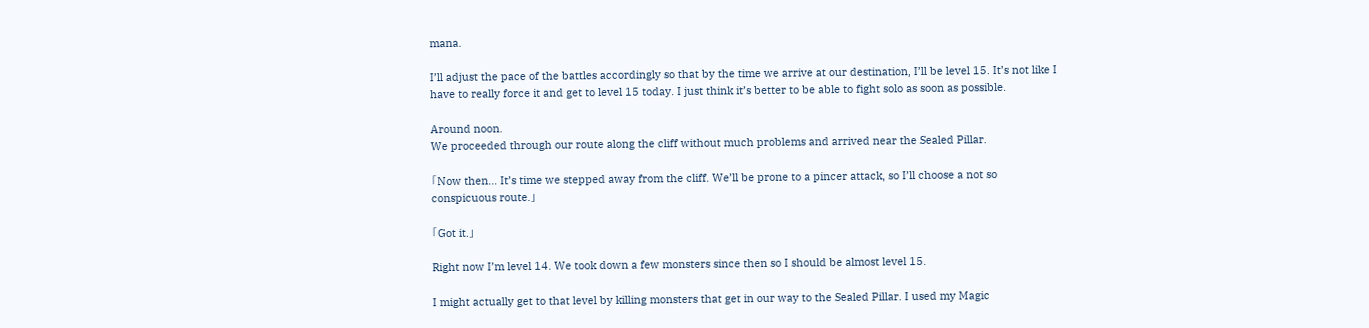mana.

I’ll adjust the pace of the battles accordingly so that by the time we arrive at our destination, I’ll be level 15. It’s not like I have to really force it and get to level 15 today. I just think it’s better to be able to fight solo as soon as possible.

Around noon.
We proceeded through our route along the cliff without much problems and arrived near the Sealed Pillar.

「Now then… It’s time we stepped away from the cliff. We’ll be prone to a pincer attack, so I’ll choose a not so conspicuous route.」

「Got it.」

Right now I’m level 14. We took down a few monsters since then so I should be almost level 15.

I might actually get to that level by killing monsters that get in our way to the Sealed Pillar. I used my Magic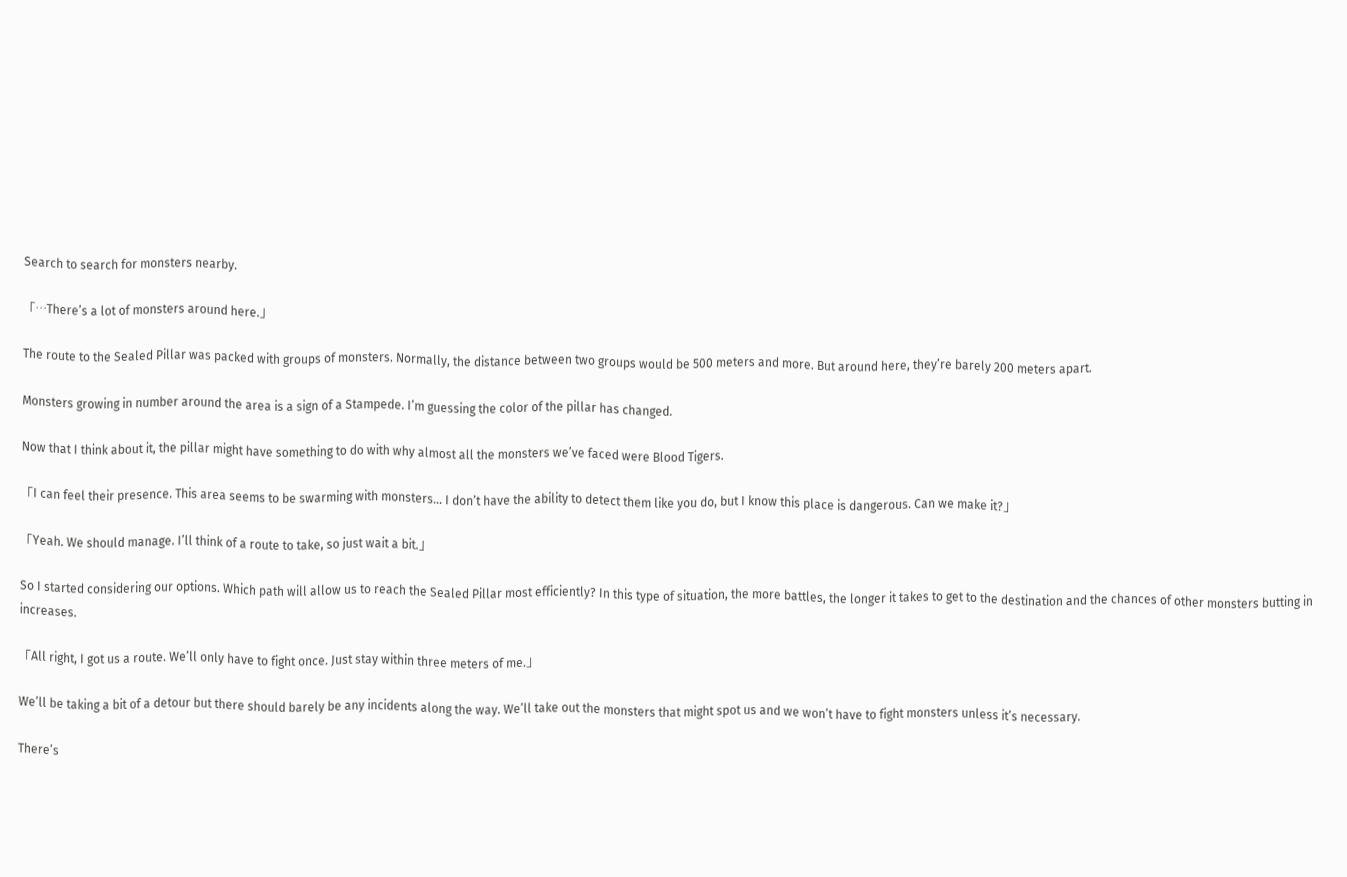Search to search for monsters nearby.

「…There’s a lot of monsters around here.」

The route to the Sealed Pillar was packed with groups of monsters. Normally, the distance between two groups would be 500 meters and more. But around here, they’re barely 200 meters apart.

Monsters growing in number around the area is a sign of a Stampede. I’m guessing the color of the pillar has changed.

Now that I think about it, the pillar might have something to do with why almost all the monsters we’ve faced were Blood Tigers.

「I can feel their presence. This area seems to be swarming with monsters… I don’t have the ability to detect them like you do, but I know this place is dangerous. Can we make it?」

「Yeah. We should manage. I’ll think of a route to take, so just wait a bit.」

So I started considering our options. Which path will allow us to reach the Sealed Pillar most efficiently? In this type of situation, the more battles, the longer it takes to get to the destination and the chances of other monsters butting in increases.

「All right, I got us a route. We’ll only have to fight once. Just stay within three meters of me.」

We’ll be taking a bit of a detour but there should barely be any incidents along the way. We’ll take out the monsters that might spot us and we won’t have to fight monsters unless it’s necessary.

There’s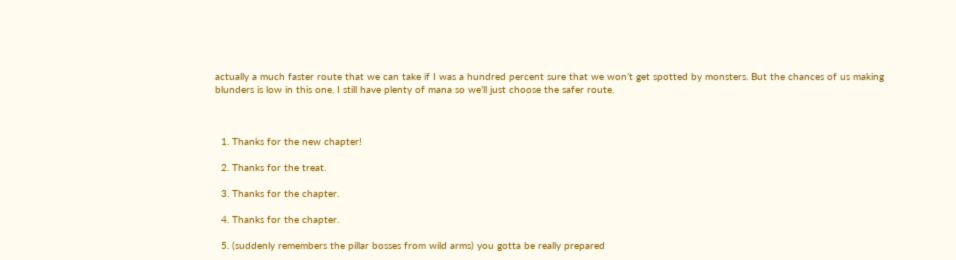actually a much faster route that we can take if I was a hundred percent sure that we won’t get spotted by monsters. But the chances of us making blunders is low in this one. I still have plenty of mana so we’ll just choose the safer route.



  1. Thanks for the new chapter!

  2. Thanks for the treat.

  3. Thanks for the chapter.

  4. Thanks for the chapter.

  5. (suddenly remembers the pillar bosses from wild arms) you gotta be really prepared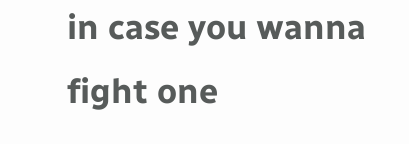in case you wanna fight one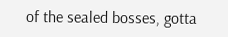of the sealed bosses, gotta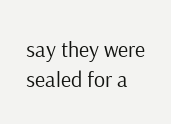say they were sealed for a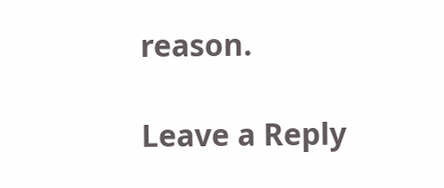reason.

Leave a Reply